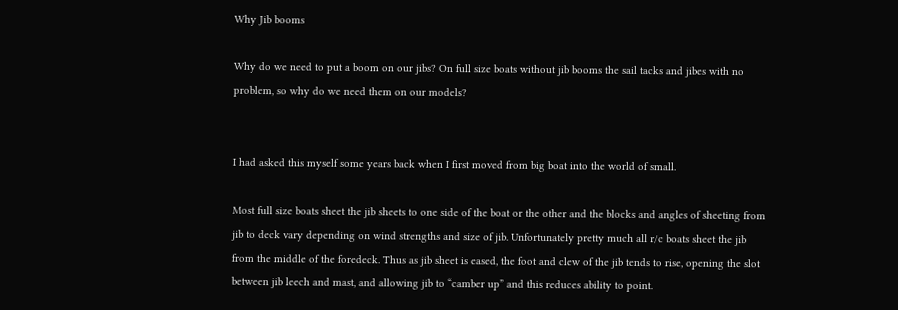Why Jib booms

Why do we need to put a boom on our jibs? On full size boats without jib booms the sail tacks and jibes with no problem, so why do we need them on our models?


I had asked this myself some years back when I first moved from big boat into the world of small.

Most full size boats sheet the jib sheets to one side of the boat or the other and the blocks and angles of sheeting from jib to deck vary depending on wind strengths and size of jib. Unfortunately pretty much all r/c boats sheet the jib from the middle of the foredeck. Thus as jib sheet is eased, the foot and clew of the jib tends to rise, opening the slot between jib leech and mast, and allowing jib to “camber up” and this reduces ability to point.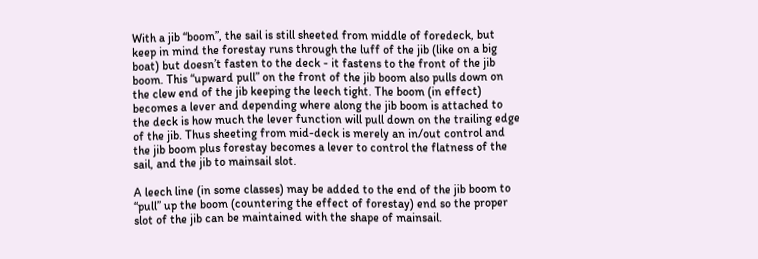With a jib “boom”, the sail is still sheeted from middle of foredeck, but keep in mind the forestay runs through the luff of the jib (like on a big boat) but doesn’t fasten to the deck - it fastens to the front of the jib boom. This “upward pull” on the front of the jib boom also pulls down on the clew end of the jib keeping the leech tight. The boom (in effect) becomes a lever and depending where along the jib boom is attached to the deck is how much the lever function will pull down on the trailing edge of the jib. Thus sheeting from mid-deck is merely an in/out control and the jib boom plus forestay becomes a lever to control the flatness of the sail, and the jib to mainsail slot.

A leech line (in some classes) may be added to the end of the jib boom to “pull” up the boom (countering the effect of forestay) end so the proper slot of the jib can be maintained with the shape of mainsail.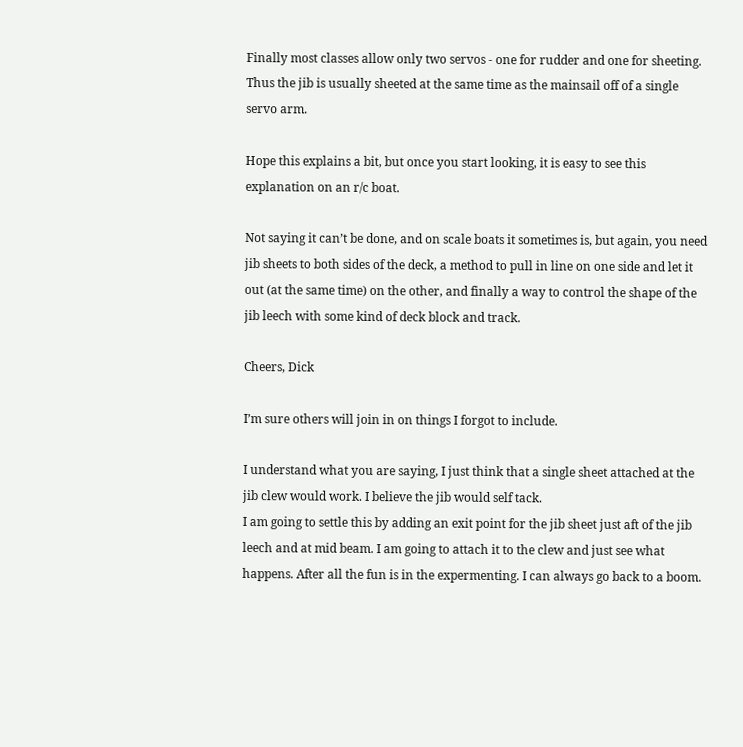Finally most classes allow only two servos - one for rudder and one for sheeting. Thus the jib is usually sheeted at the same time as the mainsail off of a single servo arm.

Hope this explains a bit, but once you start looking, it is easy to see this explanation on an r/c boat.

Not saying it can’t be done, and on scale boats it sometimes is, but again, you need jib sheets to both sides of the deck, a method to pull in line on one side and let it out (at the same time) on the other, and finally a way to control the shape of the jib leech with some kind of deck block and track.

Cheers, Dick

I’m sure others will join in on things I forgot to include.

I understand what you are saying, I just think that a single sheet attached at the jib clew would work. I believe the jib would self tack.
I am going to settle this by adding an exit point for the jib sheet just aft of the jib leech and at mid beam. I am going to attach it to the clew and just see what happens. After all the fun is in the expermenting. I can always go back to a boom.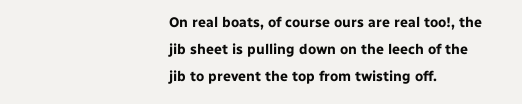On real boats, of course ours are real too!, the jib sheet is pulling down on the leech of the jib to prevent the top from twisting off.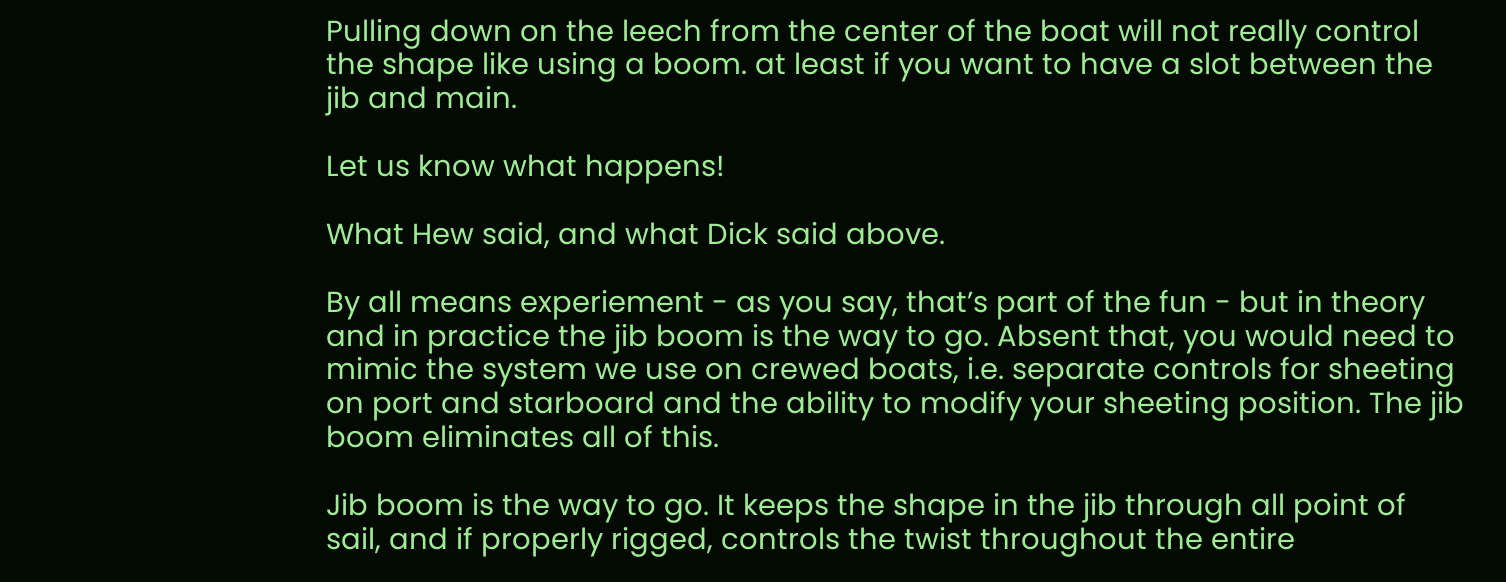Pulling down on the leech from the center of the boat will not really control the shape like using a boom. at least if you want to have a slot between the jib and main.

Let us know what happens!

What Hew said, and what Dick said above.

By all means experiement - as you say, that’s part of the fun - but in theory and in practice the jib boom is the way to go. Absent that, you would need to mimic the system we use on crewed boats, i.e. separate controls for sheeting on port and starboard and the ability to modify your sheeting position. The jib boom eliminates all of this.

Jib boom is the way to go. It keeps the shape in the jib through all point of sail, and if properly rigged, controls the twist throughout the entire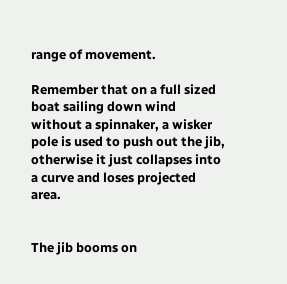range of movement.

Remember that on a full sized boat sailing down wind without a spinnaker, a wisker pole is used to push out the jib, otherwise it just collapses into a curve and loses projected area.


The jib booms on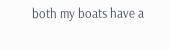both my boats have a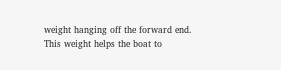weight hanging off the forward end. This weight helps the boat to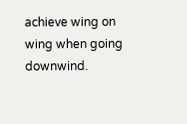achieve wing on wing when going downwind.